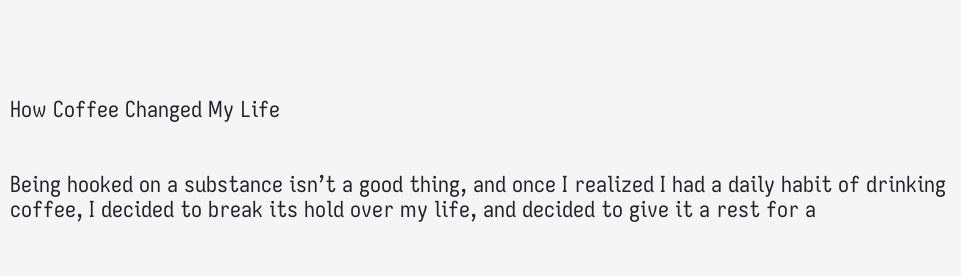How Coffee Changed My Life


Being hooked on a substance isn’t a good thing, and once I realized I had a daily habit of drinking coffee, I decided to break its hold over my life, and decided to give it a rest for a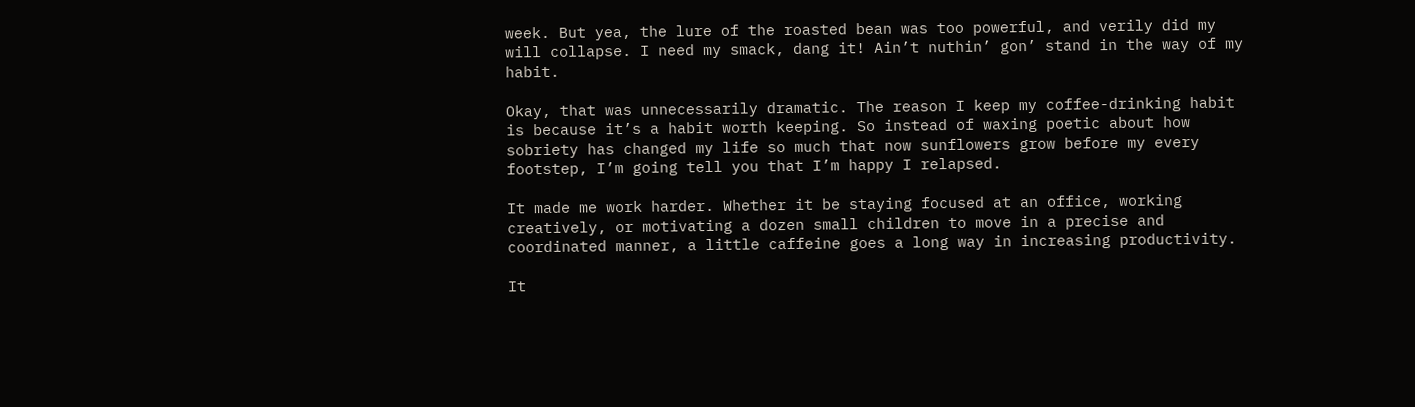week. But yea, the lure of the roasted bean was too powerful, and verily did my will collapse. I need my smack, dang it! Ain’t nuthin’ gon’ stand in the way of my habit.

Okay, that was unnecessarily dramatic. The reason I keep my coffee-drinking habit is because it’s a habit worth keeping. So instead of waxing poetic about how sobriety has changed my life so much that now sunflowers grow before my every footstep, I’m going tell you that I’m happy I relapsed.

It made me work harder. Whether it be staying focused at an office, working creatively, or motivating a dozen small children to move in a precise and coordinated manner, a little caffeine goes a long way in increasing productivity.

It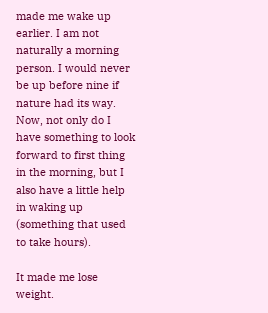made me wake up earlier. I am not naturally a morning person. I would never be up before nine if nature had its way. Now, not only do I have something to look forward to first thing in the morning, but I also have a little help in waking up (something that used to take hours).

It made me lose weight.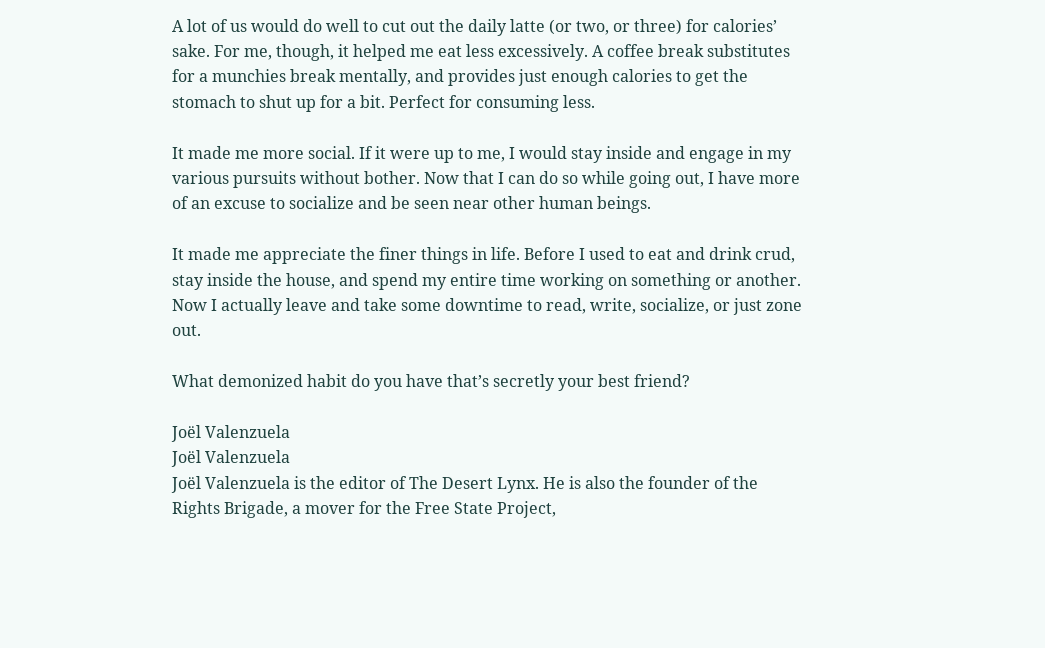A lot of us would do well to cut out the daily latte (or two, or three) for calories’ sake. For me, though, it helped me eat less excessively. A coffee break substitutes for a munchies break mentally, and provides just enough calories to get the stomach to shut up for a bit. Perfect for consuming less.

It made me more social. If it were up to me, I would stay inside and engage in my various pursuits without bother. Now that I can do so while going out, I have more of an excuse to socialize and be seen near other human beings.

It made me appreciate the finer things in life. Before I used to eat and drink crud, stay inside the house, and spend my entire time working on something or another. Now I actually leave and take some downtime to read, write, socialize, or just zone out.

What demonized habit do you have that’s secretly your best friend?

Joël Valenzuela
Joël Valenzuela
Joël Valenzuela is the editor of The Desert Lynx. He is also the founder of the Rights Brigade, a mover for the Free State Project,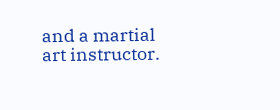and a martial art instructor.